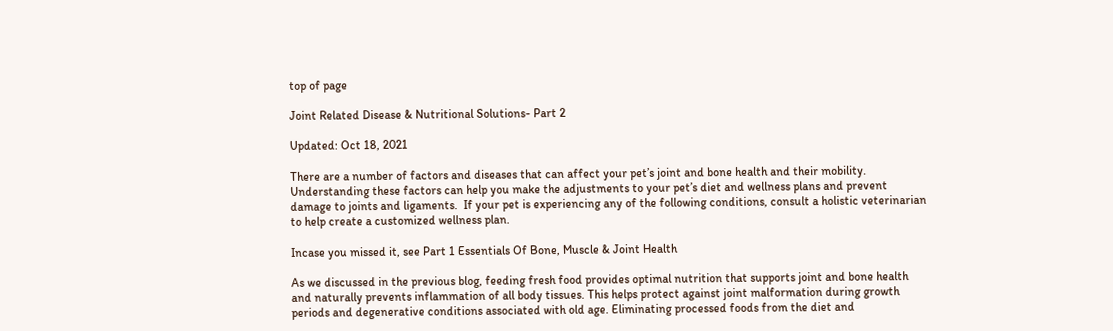top of page

Joint Related Disease & Nutritional Solutions- Part 2

Updated: Oct 18, 2021

There are a number of factors and diseases that can affect your pet’s joint and bone health and their mobility.  Understanding these factors can help you make the adjustments to your pet’s diet and wellness plans and prevent damage to joints and ligaments.  If your pet is experiencing any of the following conditions, consult a holistic veterinarian to help create a customized wellness plan.

Incase you missed it, see Part 1 Essentials Of Bone, Muscle & Joint Health

As we discussed in the previous blog, feeding fresh food provides optimal nutrition that supports joint and bone health and naturally prevents inflammation of all body tissues. This helps protect against joint malformation during growth periods and degenerative conditions associated with old age. Eliminating processed foods from the diet and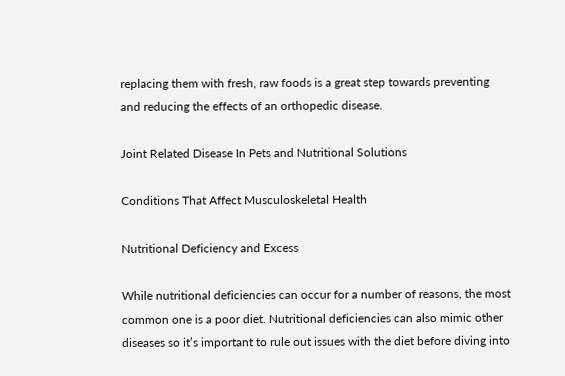replacing them with fresh, raw foods is a great step towards preventing and reducing the effects of an orthopedic disease.

Joint Related Disease In Pets and Nutritional Solutions

Conditions That Affect Musculoskeletal Health

Nutritional Deficiency and Excess

While nutritional deficiencies can occur for a number of reasons, the most common one is a poor diet. Nutritional deficiencies can also mimic other diseases so it’s important to rule out issues with the diet before diving into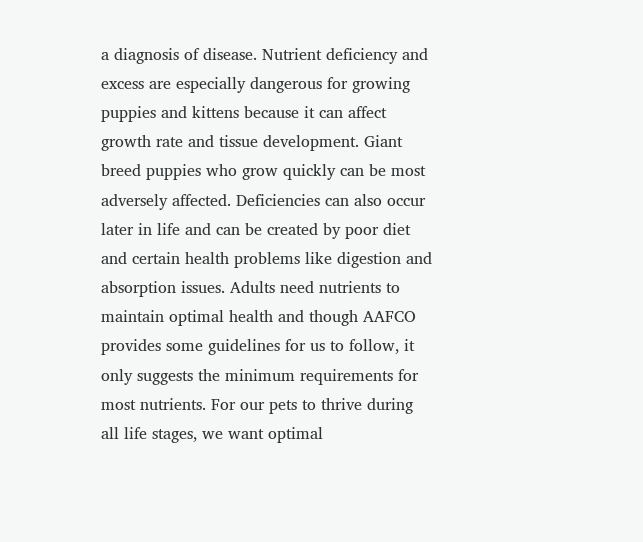a diagnosis of disease. Nutrient deficiency and excess are especially dangerous for growing puppies and kittens because it can affect growth rate and tissue development. Giant breed puppies who grow quickly can be most adversely affected. Deficiencies can also occur later in life and can be created by poor diet and certain health problems like digestion and absorption issues. Adults need nutrients to maintain optimal health and though AAFCO provides some guidelines for us to follow, it only suggests the minimum requirements for most nutrients. For our pets to thrive during all life stages, we want optimal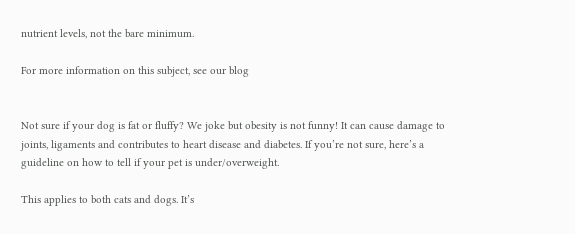nutrient levels, not the bare minimum.

For more information on this subject, see our blog


Not sure if your dog is fat or fluffy? We joke but obesity is not funny! It can cause damage to joints, ligaments and contributes to heart disease and diabetes. If you’re not sure, here’s a guideline on how to tell if your pet is under/overweight.

This applies to both cats and dogs. It’s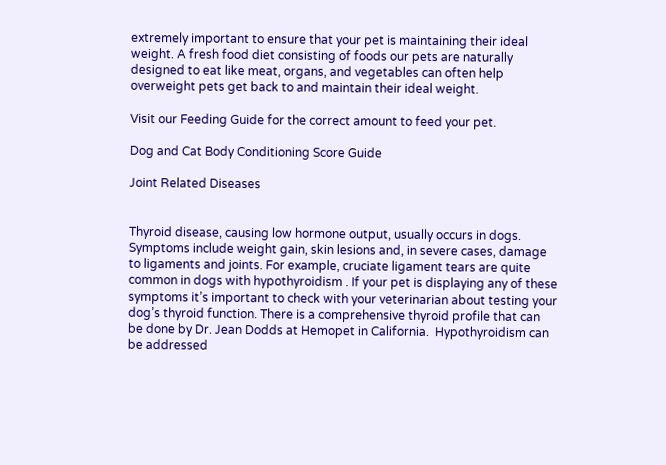extremely important to ensure that your pet is maintaining their ideal weight. A fresh food diet consisting of foods our pets are naturally designed to eat like meat, organs, and vegetables can often help overweight pets get back to and maintain their ideal weight.

Visit our Feeding Guide for the correct amount to feed your pet.

Dog and Cat Body Conditioning Score Guide

Joint Related Diseases


Thyroid disease, causing low hormone output, usually occurs in dogs. Symptoms include weight gain, skin lesions and, in severe cases, damage to ligaments and joints. For example, cruciate ligament tears are quite common in dogs with hypothyroidism . If your pet is displaying any of these symptoms it’s important to check with your veterinarian about testing your dog’s thyroid function. There is a comprehensive thyroid profile that can be done by Dr. Jean Dodds at Hemopet in California.  Hypothyroidism can be addressed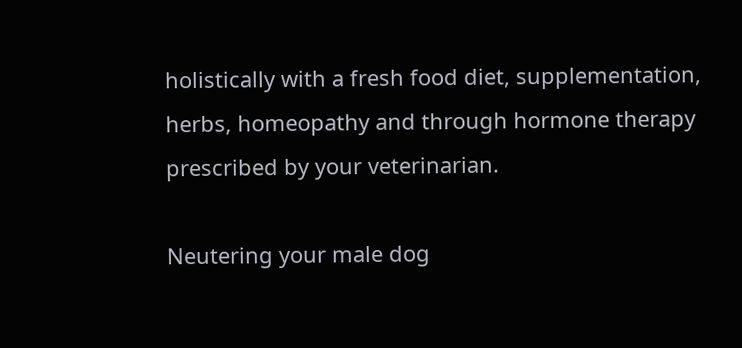holistically with a fresh food diet, supplementation, herbs, homeopathy and through hormone therapy prescribed by your veterinarian.

Neutering your male dog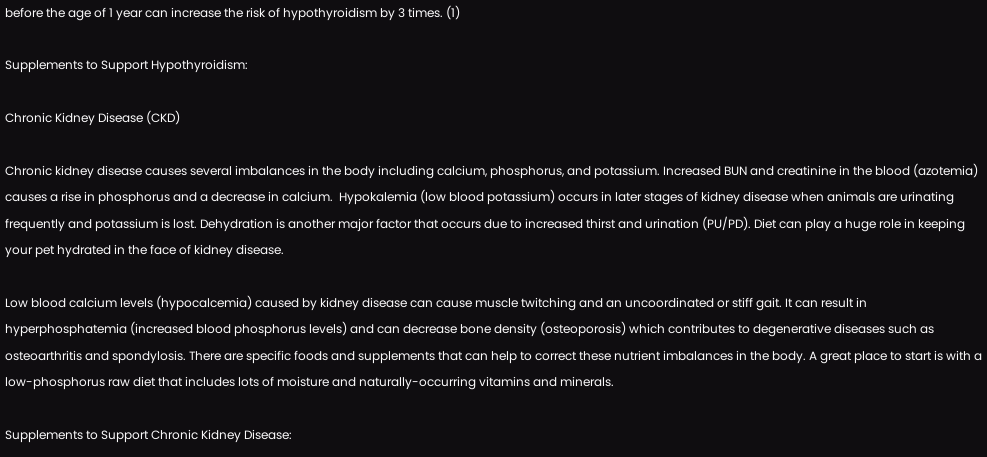before the age of 1 year can increase the risk of hypothyroidism by 3 times. (1)

Supplements to Support Hypothyroidism:

Chronic Kidney Disease (CKD)

Chronic kidney disease causes several imbalances in the body including calcium, phosphorus, and potassium. Increased BUN and creatinine in the blood (azotemia) causes a rise in phosphorus and a decrease in calcium.  Hypokalemia (low blood potassium) occurs in later stages of kidney disease when animals are urinating frequently and potassium is lost. Dehydration is another major factor that occurs due to increased thirst and urination (PU/PD). Diet can play a huge role in keeping your pet hydrated in the face of kidney disease.

Low blood calcium levels (hypocalcemia) caused by kidney disease can cause muscle twitching and an uncoordinated or stiff gait. It can result in hyperphosphatemia (increased blood phosphorus levels) and can decrease bone density (osteoporosis) which contributes to degenerative diseases such as osteoarthritis and spondylosis. There are specific foods and supplements that can help to correct these nutrient imbalances in the body. A great place to start is with a low-phosphorus raw diet that includes lots of moisture and naturally-occurring vitamins and minerals.

Supplements to Support Chronic Kidney Disease: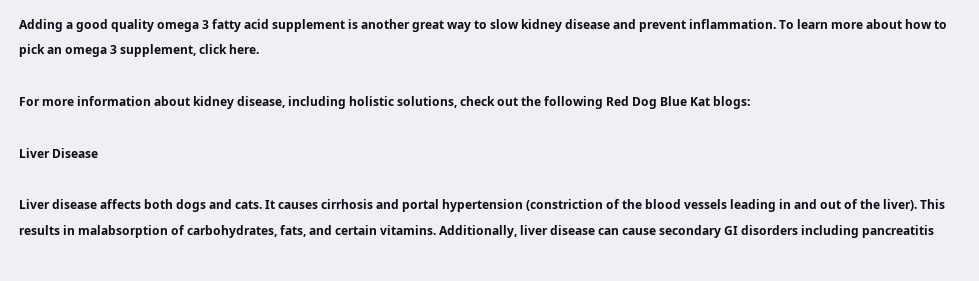Adding a good quality omega 3 fatty acid supplement is another great way to slow kidney disease and prevent inflammation. To learn more about how to pick an omega 3 supplement, click here.

For more information about kidney disease, including holistic solutions, check out the following Red Dog Blue Kat blogs:

Liver Disease

Liver disease affects both dogs and cats. It causes cirrhosis and portal hypertension (constriction of the blood vessels leading in and out of the liver). This results in malabsorption of carbohydrates, fats, and certain vitamins. Additionally, liver disease can cause secondary GI disorders including pancreatitis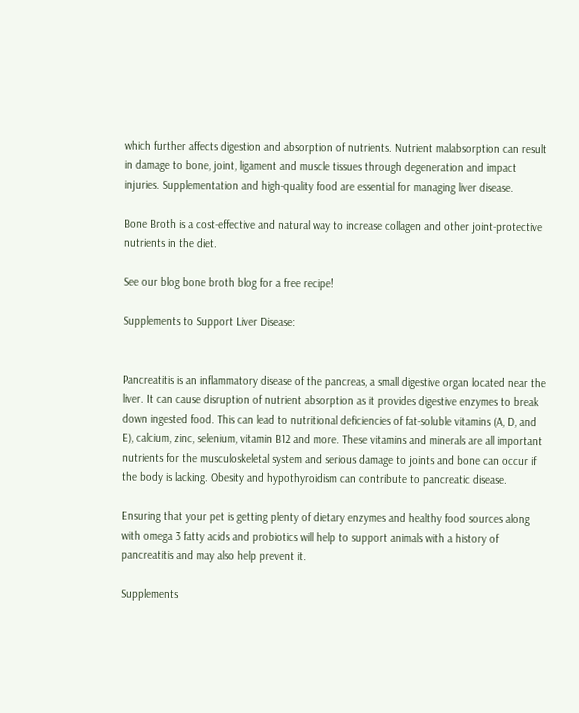which further affects digestion and absorption of nutrients. Nutrient malabsorption can result in damage to bone, joint, ligament and muscle tissues through degeneration and impact injuries. Supplementation and high-quality food are essential for managing liver disease.

Bone Broth is a cost-effective and natural way to increase collagen and other joint-protective nutrients in the diet.

See our blog bone broth blog for a free recipe!

Supplements to Support Liver Disease:


Pancreatitis is an inflammatory disease of the pancreas, a small digestive organ located near the liver. It can cause disruption of nutrient absorption as it provides digestive enzymes to break down ingested food. This can lead to nutritional deficiencies of fat-soluble vitamins (A, D, and E), calcium, zinc, selenium, vitamin B12 and more. These vitamins and minerals are all important nutrients for the musculoskeletal system and serious damage to joints and bone can occur if the body is lacking. Obesity and hypothyroidism can contribute to pancreatic disease.

Ensuring that your pet is getting plenty of dietary enzymes and healthy food sources along with omega 3 fatty acids and probiotics will help to support animals with a history of pancreatitis and may also help prevent it.

Supplements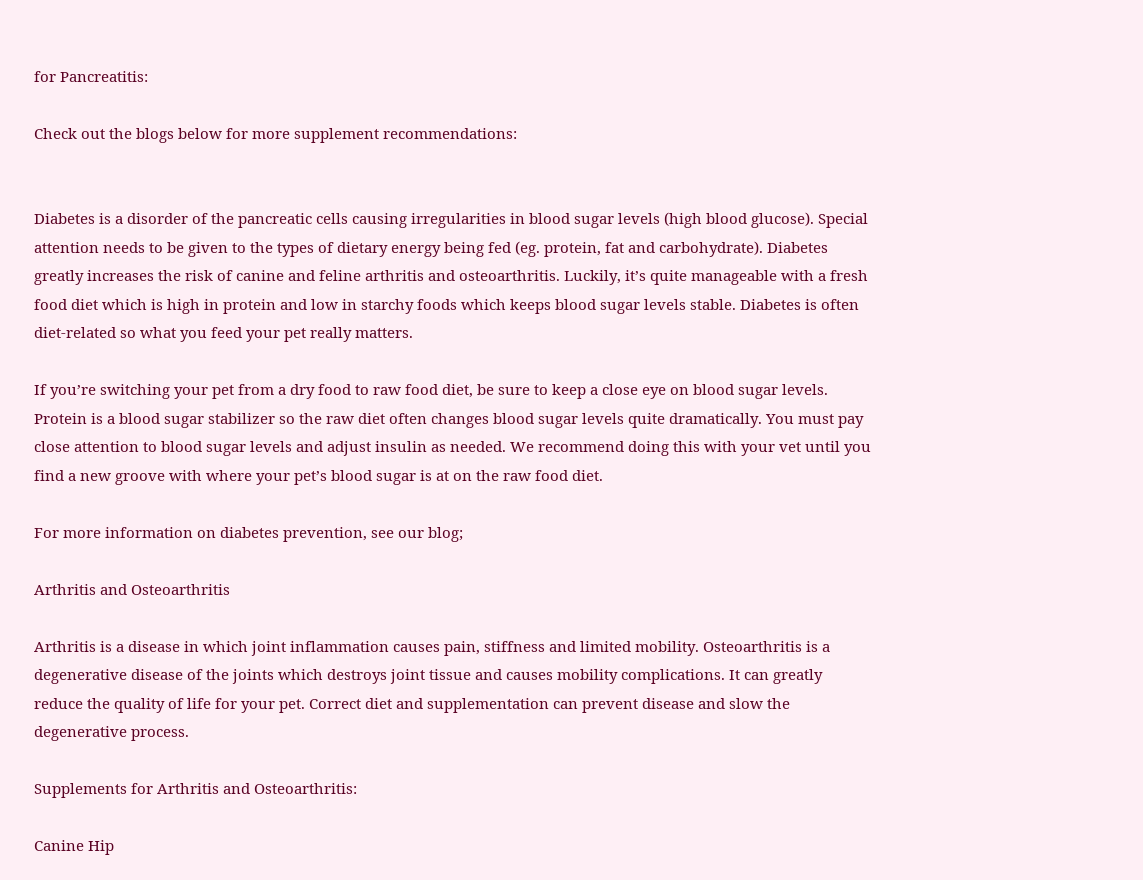for Pancreatitis:

Check out the blogs below for more supplement recommendations:


Diabetes is a disorder of the pancreatic cells causing irregularities in blood sugar levels (high blood glucose). Special attention needs to be given to the types of dietary energy being fed (eg. protein, fat and carbohydrate). Diabetes greatly increases the risk of canine and feline arthritis and osteoarthritis. Luckily, it’s quite manageable with a fresh food diet which is high in protein and low in starchy foods which keeps blood sugar levels stable. Diabetes is often diet-related so what you feed your pet really matters.

If you’re switching your pet from a dry food to raw food diet, be sure to keep a close eye on blood sugar levels. Protein is a blood sugar stabilizer so the raw diet often changes blood sugar levels quite dramatically. You must pay close attention to blood sugar levels and adjust insulin as needed. We recommend doing this with your vet until you find a new groove with where your pet’s blood sugar is at on the raw food diet.

For more information on diabetes prevention, see our blog;

Arthritis and Osteoarthritis

Arthritis is a disease in which joint inflammation causes pain, stiffness and limited mobility. Osteoarthritis is a degenerative disease of the joints which destroys joint tissue and causes mobility complications. It can greatly reduce the quality of life for your pet. Correct diet and supplementation can prevent disease and slow the degenerative process.

Supplements for Arthritis and Osteoarthritis:

Canine Hip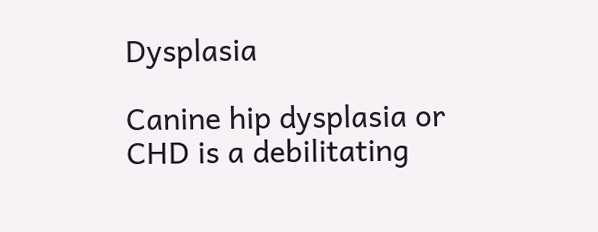Dysplasia

Canine hip dysplasia or CHD is a debilitating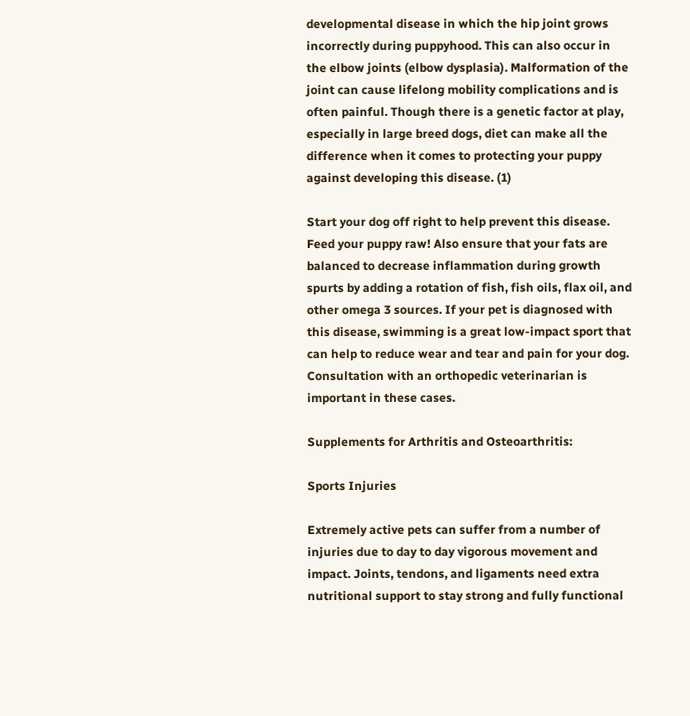developmental disease in which the hip joint grows incorrectly during puppyhood. This can also occur in the elbow joints (elbow dysplasia). Malformation of the joint can cause lifelong mobility complications and is often painful. Though there is a genetic factor at play, especially in large breed dogs, diet can make all the difference when it comes to protecting your puppy against developing this disease. (1)

Start your dog off right to help prevent this disease. Feed your puppy raw! Also ensure that your fats are balanced to decrease inflammation during growth spurts by adding a rotation of fish, fish oils, flax oil, and other omega 3 sources. If your pet is diagnosed with this disease, swimming is a great low-impact sport that can help to reduce wear and tear and pain for your dog. Consultation with an orthopedic veterinarian is important in these cases.

Supplements for Arthritis and Osteoarthritis:

Sports Injuries

Extremely active pets can suffer from a number of injuries due to day to day vigorous movement and impact. Joints, tendons, and ligaments need extra nutritional support to stay strong and fully functional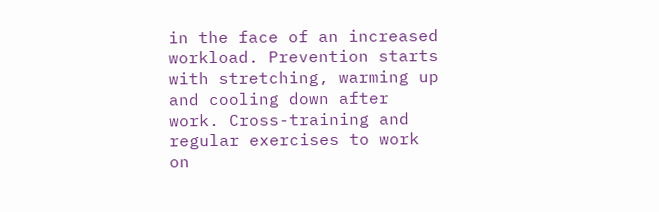in the face of an increased workload. Prevention starts with stretching, warming up and cooling down after work. Cross-training and regular exercises to work on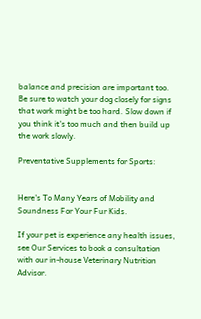balance and precision are important too. Be sure to watch your dog closely for signs that work might be too hard. Slow down if you think it's too much and then build up the work slowly.

Preventative Supplements for Sports:


Here's To Many Years of Mobility and Soundness For Your Fur Kids.

If your pet is experience any health issues, see Our Services to book a consultation with our in-house Veterinary Nutrition Advisor.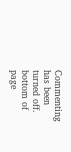Commenting has been turned off.
bottom of page